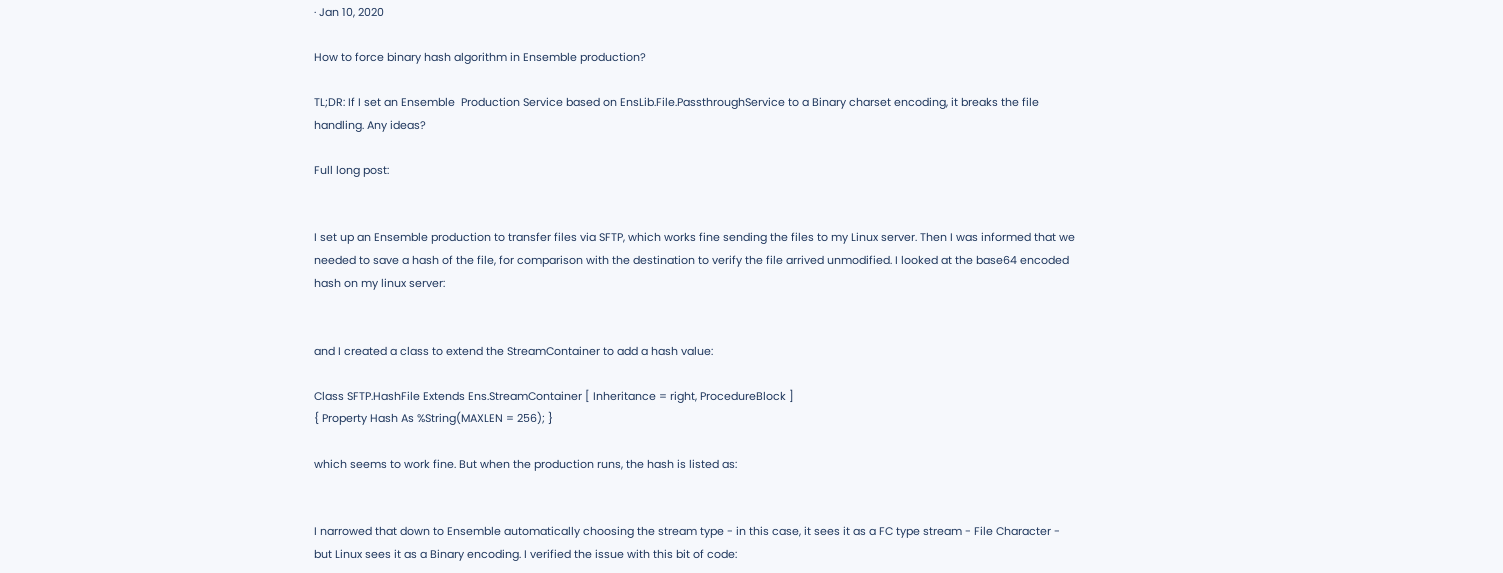· Jan 10, 2020

How to force binary hash algorithm in Ensemble production?

TL;DR: If I set an Ensemble  Production Service based on EnsLib.File.PassthroughService to a Binary charset encoding, it breaks the file handling. Any ideas?

Full long post:


I set up an Ensemble production to transfer files via SFTP, which works fine sending the files to my Linux server. Then I was informed that we needed to save a hash of the file, for comparison with the destination to verify the file arrived unmodified. I looked at the base64 encoded hash on my linux server:


and I created a class to extend the StreamContainer to add a hash value:

Class SFTP.HashFile Extends Ens.StreamContainer [ Inheritance = right, ProcedureBlock ]
{ Property Hash As %String(MAXLEN = 256); }

which seems to work fine. But when the production runs, the hash is listed as:


I narrowed that down to Ensemble automatically choosing the stream type - in this case, it sees it as a FC type stream - File Character - but Linux sees it as a Binary encoding. I verified the issue with this bit of code: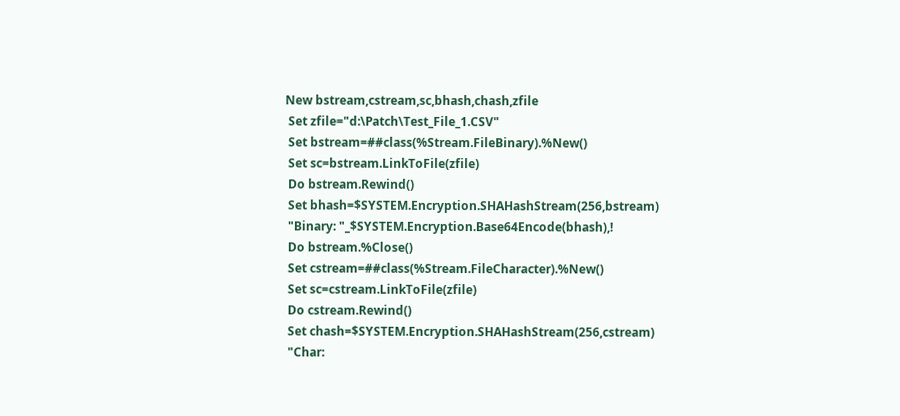New bstream,cstream,sc,bhash,chash,zfile
 Set zfile="d:\Patch\Test_File_1.CSV"
 Set bstream=##class(%Stream.FileBinary).%New()
 Set sc=bstream.LinkToFile(zfile)
 Do bstream.Rewind()
 Set bhash=$SYSTEM.Encryption.SHAHashStream(256,bstream)
 "Binary: "_$SYSTEM.Encryption.Base64Encode(bhash),!
 Do bstream.%Close()
 Set cstream=##class(%Stream.FileCharacter).%New()
 Set sc=cstream.LinkToFile(zfile)
 Do cstream.Rewind()
 Set chash=$SYSTEM.Encryption.SHAHashStream(256,cstream)
 "Char: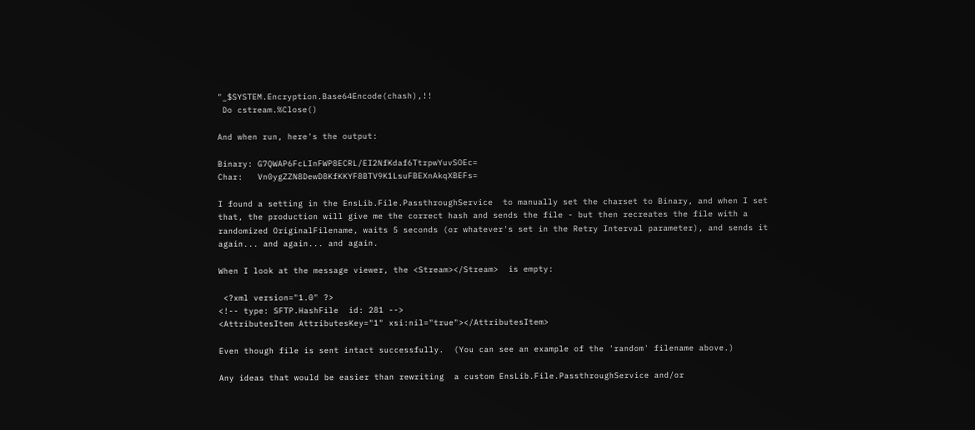"_$SYSTEM.Encryption.Base64Encode(chash),!!
 Do cstream.%Close()

And when run, here's the output:

Binary: G7QWAP6FcLInFWP8ECRL/EI2NfKdaf6TtrpwYuvSOEc=
Char:   Vn0ygZZN8DewD8KfKKYF8BTV9K1LsuFBEXnAkqXBEFs=

I found a setting in the EnsLib.File.PassthroughService  to manually set the charset to Binary, and when I set that, the production will give me the correct hash and sends the file - but then recreates the file with a randomized OriginalFilename, waits 5 seconds (or whatever's set in the Retry Interval parameter), and sends it again... and again... and again.

When I look at the message viewer, the <Stream></Stream>  is empty:

 <?xml version="1.0" ?>
<!-- type: SFTP.HashFile  id: 281 -->
<AttributesItem AttributesKey="1" xsi:nil="true"></AttributesItem>

Even though file is sent intact successfully.  (You can see an example of the 'random' filename above.)

Any ideas that would be easier than rewriting  a custom EnsLib.File.PassthroughService and/or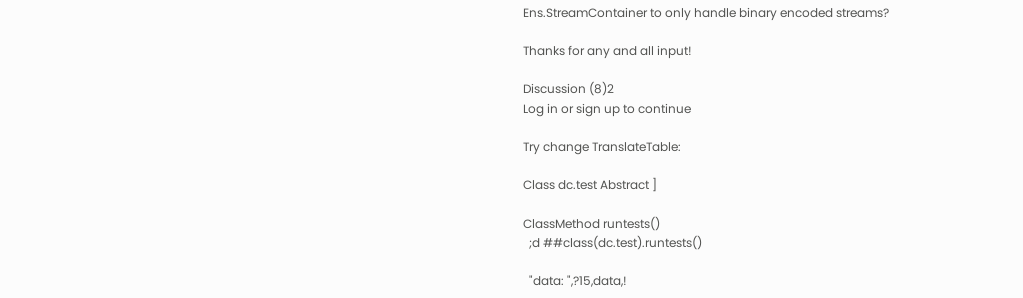Ens.StreamContainer to only handle binary encoded streams?

Thanks for any and all input!

Discussion (8)2
Log in or sign up to continue

Try change TranslateTable:

Class dc.test Abstract ]

ClassMethod runtests()
  ;d ##class(dc.test).runtests()

  "data: ",?15,data,!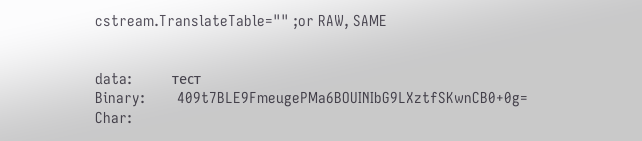cstream.TranslateTable="" ;or RAW, SAME


data:          тест
Binary:        409t7BLE9FmeugePMa6BOUINIbG9LXztfSKwnCB0+0g=
Char: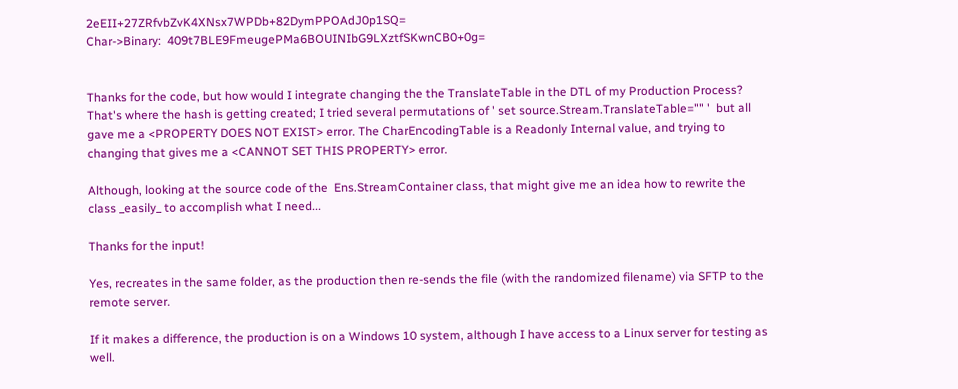2eEII+27ZRfvbZvK4XNsx7WPDb+82DymPPOAdJ0p1SQ=
Char->Binary:  409t7BLE9FmeugePMa6BOUINIbG9LXztfSKwnCB0+0g=


Thanks for the code, but how would I integrate changing the the TranslateTable in the DTL of my Production Process? That's where the hash is getting created; I tried several permutations of ' set source.Stream.TranslateTable="" '  but all gave me a <PROPERTY DOES NOT EXIST> error. The CharEncodingTable is a Readonly Internal value, and trying to changing that gives me a <CANNOT SET THIS PROPERTY> error.

Although, looking at the source code of the  Ens.StreamContainer class, that might give me an idea how to rewrite the class _easily_ to accomplish what I need...

Thanks for the input!

Yes, recreates in the same folder, as the production then re-sends the file (with the randomized filename) via SFTP to the remote server.

If it makes a difference, the production is on a Windows 10 system, although I have access to a Linux server for testing as well.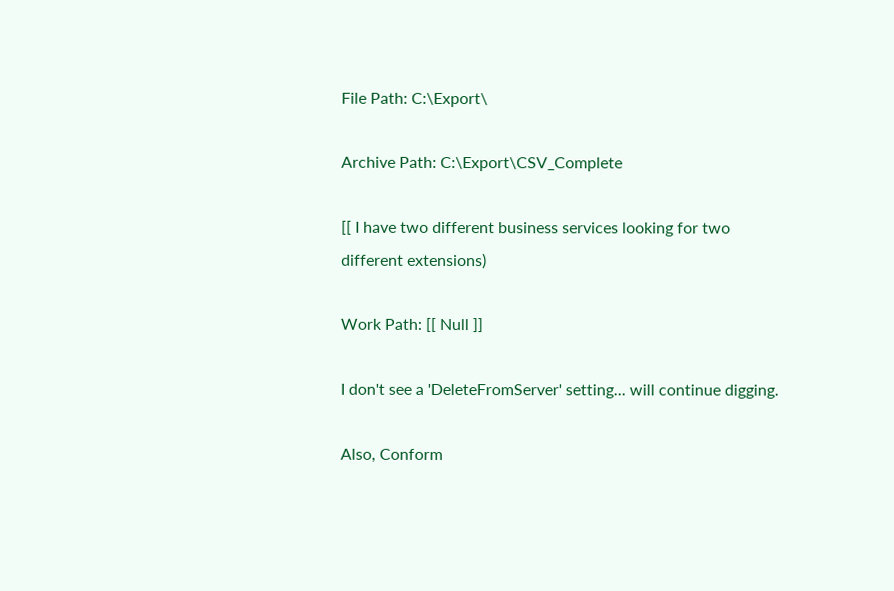File Path: C:\Export\

Archive Path: C:\Export\CSV_Complete

[[ I have two different business services looking for two different extensions)

Work Path: [[ Null ]]

I don't see a 'DeleteFromServer' setting... will continue digging.

Also, Conform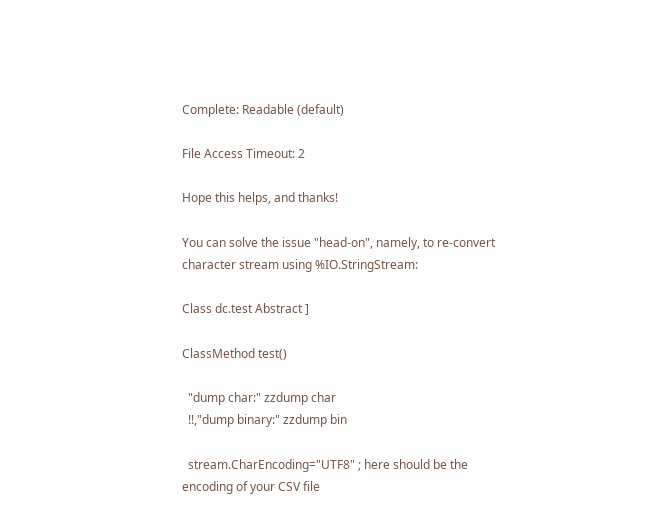Complete: Readable (default)

File Access Timeout: 2

Hope this helps, and thanks!

You can solve the issue "head-on", namely, to re-convert character stream using %IO.StringStream:

Class dc.test Abstract ]

ClassMethod test()

  "dump char:" zzdump char
  !!,"dump binary:" zzdump bin

  stream.CharEncoding="UTF8" ; here should be the encoding of your CSV file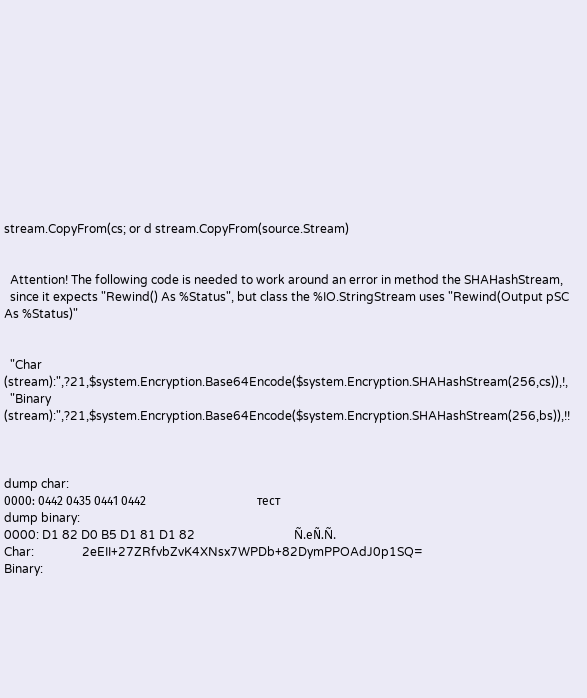stream.CopyFrom(cs; or d stream.CopyFrom(source.Stream)


  Attention! The following code is needed to work around an error in method the SHAHashStream,
  since it expects "Rewind() As %Status", but class the %IO.StringStream uses "Rewind(Output pSC As %Status)"


  "Char (stream):",?21,$system.Encryption.Base64Encode($system.Encryption.SHAHashStream(256,cs)),!,
  "Binary (stream):",?21,$system.Encryption.Base64Encode($system.Encryption.SHAHashStream(256,bs)),!!



dump char:
0000: 0442 0435 0441 0442                                     тест
dump binary:
0000: D1 82 D0 B5 D1 81 D1 82                                 Ñ.еÑ.Ñ.
Char:                2eEII+27ZRfvbZvK4XNsx7WPDb+82DymPPOAdJ0p1SQ=
Binary: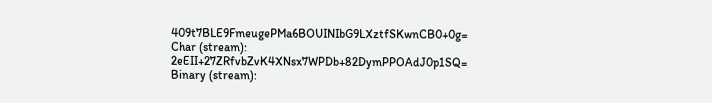409t7BLE9FmeugePMa6BOUINIbG9LXztfSKwnCB0+0g=
Char (stream):       2eEII+27ZRfvbZvK4XNsx7WPDb+82DymPPOAdJ0p1SQ=
Binary (stream):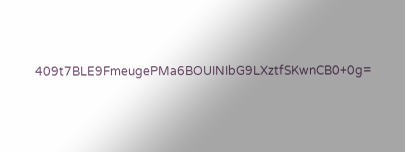409t7BLE9FmeugePMa6BOUINIbG9LXztfSKwnCB0+0g=